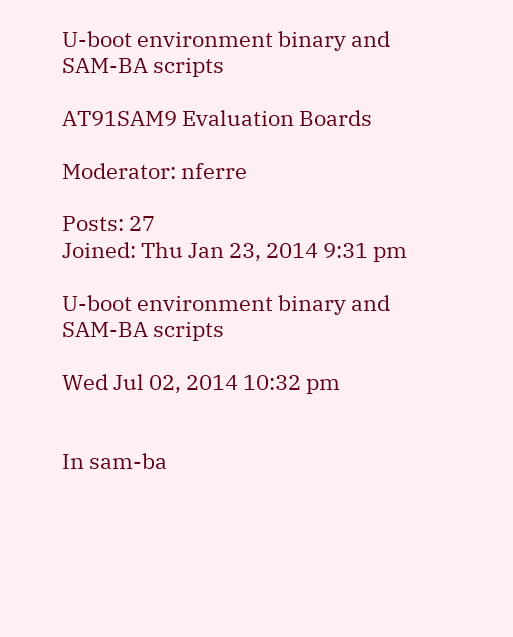U-boot environment binary and SAM-BA scripts

AT91SAM9 Evaluation Boards

Moderator: nferre

Posts: 27
Joined: Thu Jan 23, 2014 9:31 pm

U-boot environment binary and SAM-BA scripts

Wed Jul 02, 2014 10:32 pm


In sam-ba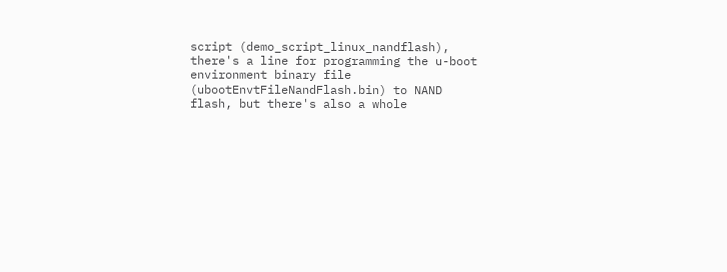script (demo_script_linux_nandflash), there's a line for programming the u-boot environment binary file (ubootEnvtFileNandFlash.bin) to NAND flash, but there's also a whole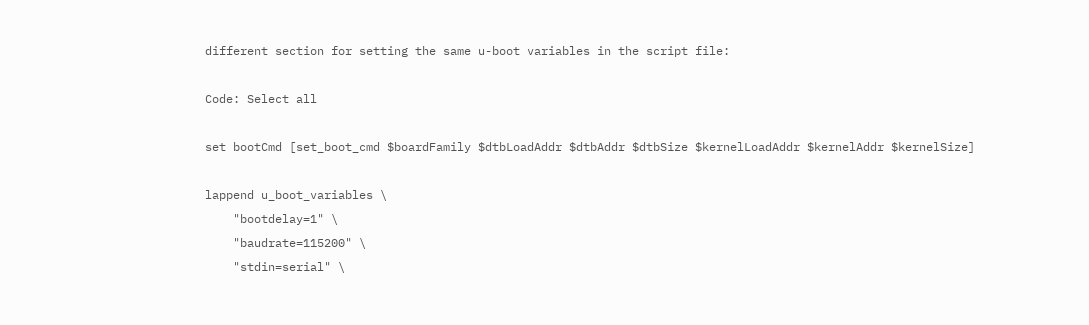different section for setting the same u-boot variables in the script file:

Code: Select all

set bootCmd [set_boot_cmd $boardFamily $dtbLoadAddr $dtbAddr $dtbSize $kernelLoadAddr $kernelAddr $kernelSize]

lappend u_boot_variables \
    "bootdelay=1" \
    "baudrate=115200" \
    "stdin=serial" \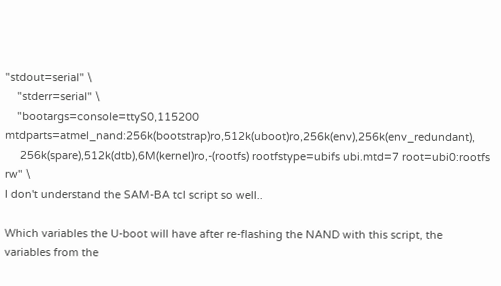"stdout=serial" \
    "stderr=serial" \
    "bootargs=console=ttyS0,115200 mtdparts=atmel_nand:256k(bootstrap)ro,512k(uboot)ro,256k(env),256k(env_redundant),
     256k(spare),512k(dtb),6M(kernel)ro,-(rootfs) rootfstype=ubifs ubi.mtd=7 root=ubi0:rootfs rw" \
I don't understand the SAM-BA tcl script so well..

Which variables the U-boot will have after re-flashing the NAND with this script, the variables from the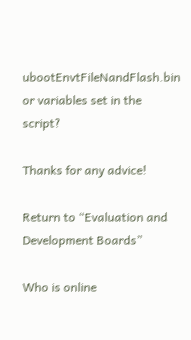ubootEnvtFileNandFlash.bin or variables set in the script?

Thanks for any advice!

Return to “Evaluation and Development Boards”

Who is online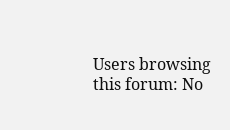Users browsing this forum: No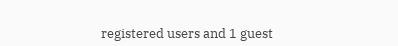registered users and 1 guest